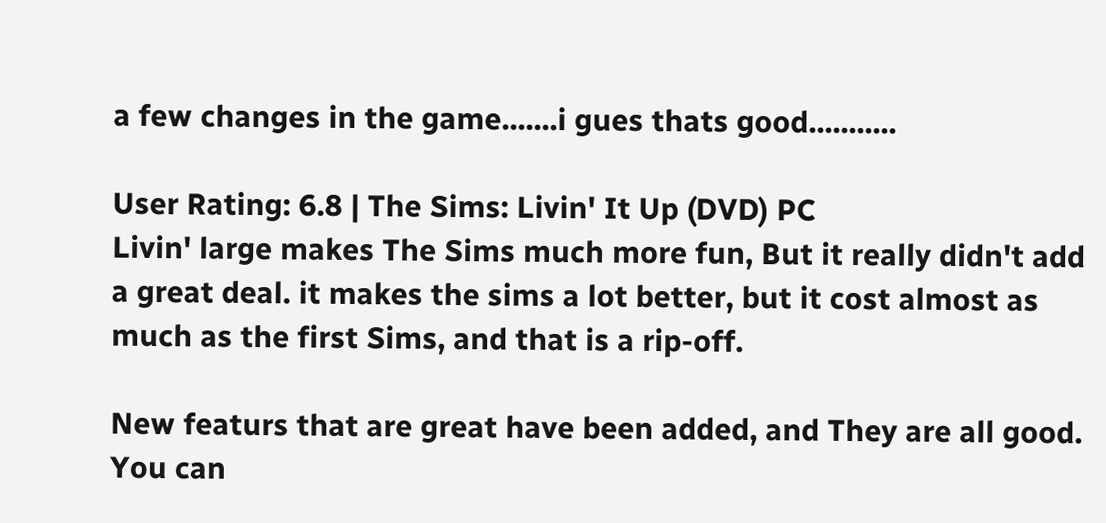a few changes in the game.......i gues thats good...........

User Rating: 6.8 | The Sims: Livin' It Up (DVD) PC
Livin' large makes The Sims much more fun, But it really didn't add a great deal. it makes the sims a lot better, but it cost almost as much as the first Sims, and that is a rip-off.

New featurs that are great have been added, and They are all good. You can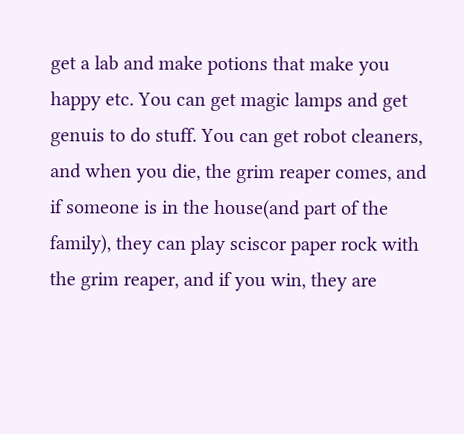get a lab and make potions that make you happy etc. You can get magic lamps and get genuis to do stuff. You can get robot cleaners, and when you die, the grim reaper comes, and if someone is in the house(and part of the family), they can play sciscor paper rock with the grim reaper, and if you win, they are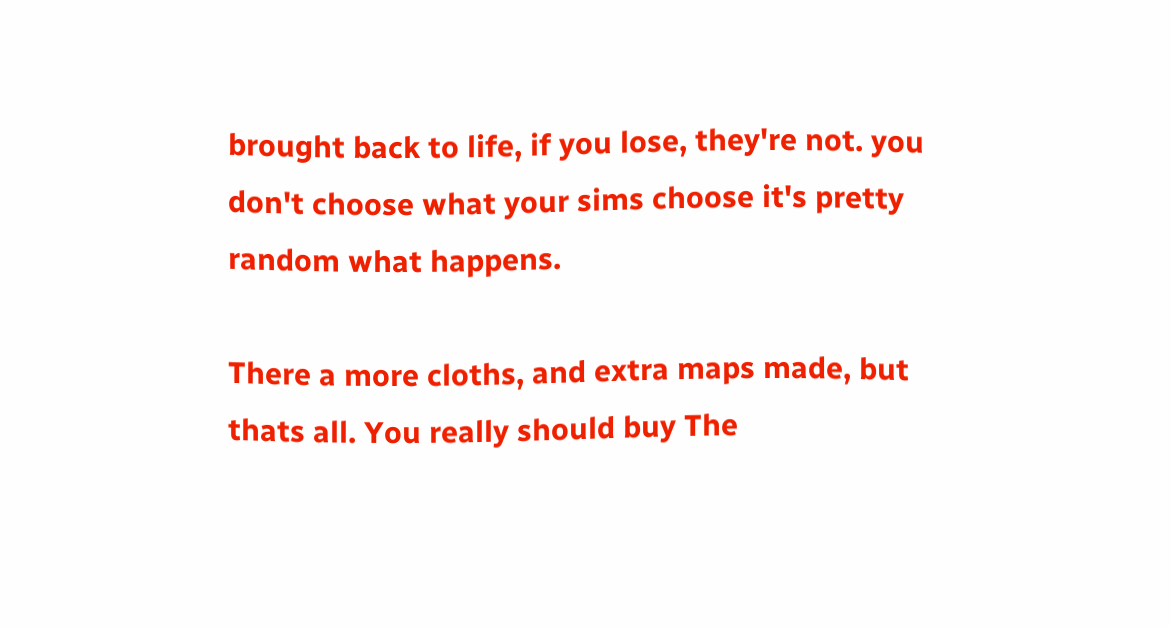brought back to life, if you lose, they're not. you don't choose what your sims choose it's pretty random what happens.

There a more cloths, and extra maps made, but thats all. You really should buy The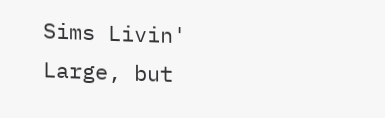Sims Livin' Large, but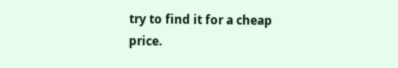try to find it for a cheap price.